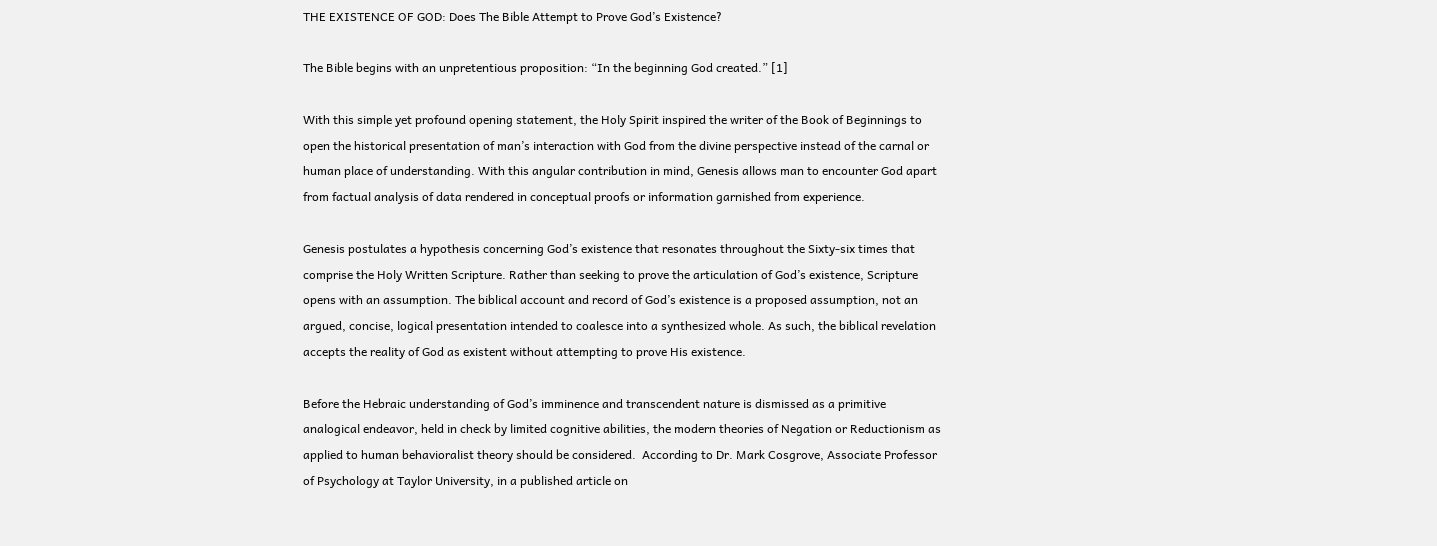THE EXISTENCE OF GOD: Does The Bible Attempt to Prove God’s Existence?

The Bible begins with an unpretentious proposition: “In the beginning God created.” [1]

With this simple yet profound opening statement, the Holy Spirit inspired the writer of the Book of Beginnings to open the historical presentation of man’s interaction with God from the divine perspective instead of the carnal or human place of understanding. With this angular contribution in mind, Genesis allows man to encounter God apart from factual analysis of data rendered in conceptual proofs or information garnished from experience.

Genesis postulates a hypothesis concerning God’s existence that resonates throughout the Sixty-six times that comprise the Holy Written Scripture. Rather than seeking to prove the articulation of God’s existence, Scripture opens with an assumption. The biblical account and record of God’s existence is a proposed assumption, not an argued, concise, logical presentation intended to coalesce into a synthesized whole. As such, the biblical revelation accepts the reality of God as existent without attempting to prove His existence.

Before the Hebraic understanding of God’s imminence and transcendent nature is dismissed as a primitive analogical endeavor, held in check by limited cognitive abilities, the modern theories of Negation or Reductionism as applied to human behavioralist theory should be considered.  According to Dr. Mark Cosgrove, Associate Professor of Psychology at Taylor University, in a published article on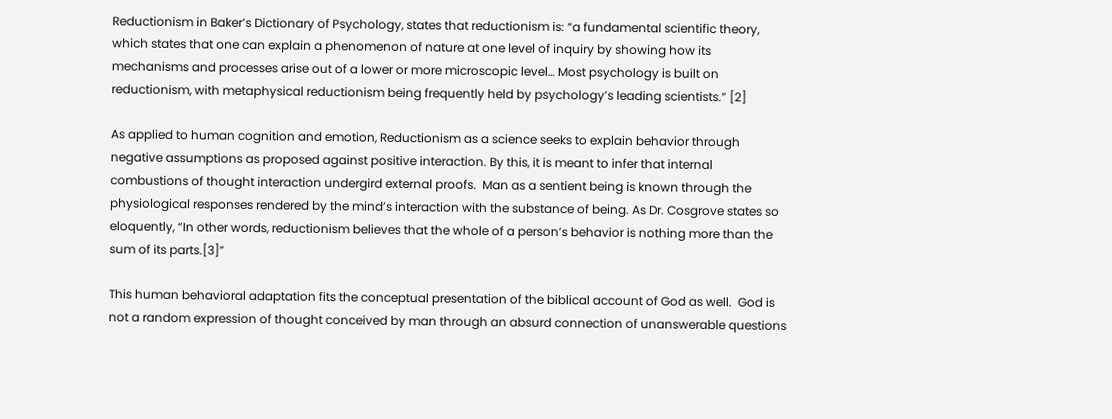Reductionism in Baker’s Dictionary of Psychology, states that reductionism is: “a fundamental scientific theory, which states that one can explain a phenomenon of nature at one level of inquiry by showing how its mechanisms and processes arise out of a lower or more microscopic level… Most psychology is built on reductionism, with metaphysical reductionism being frequently held by psychology’s leading scientists.” [2]

As applied to human cognition and emotion, Reductionism as a science seeks to explain behavior through negative assumptions as proposed against positive interaction. By this, it is meant to infer that internal combustions of thought interaction undergird external proofs.  Man as a sentient being is known through the physiological responses rendered by the mind’s interaction with the substance of being. As Dr. Cosgrove states so eloquently, “In other words, reductionism believes that the whole of a person’s behavior is nothing more than the sum of its parts.[3]”

This human behavioral adaptation fits the conceptual presentation of the biblical account of God as well.  God is not a random expression of thought conceived by man through an absurd connection of unanswerable questions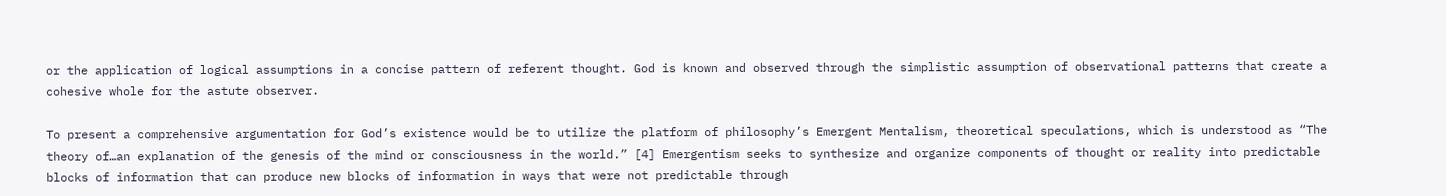or the application of logical assumptions in a concise pattern of referent thought. God is known and observed through the simplistic assumption of observational patterns that create a cohesive whole for the astute observer.

To present a comprehensive argumentation for God’s existence would be to utilize the platform of philosophy’s Emergent Mentalism, theoretical speculations, which is understood as “The theory of…an explanation of the genesis of the mind or consciousness in the world.” [4] Emergentism seeks to synthesize and organize components of thought or reality into predictable blocks of information that can produce new blocks of information in ways that were not predictable through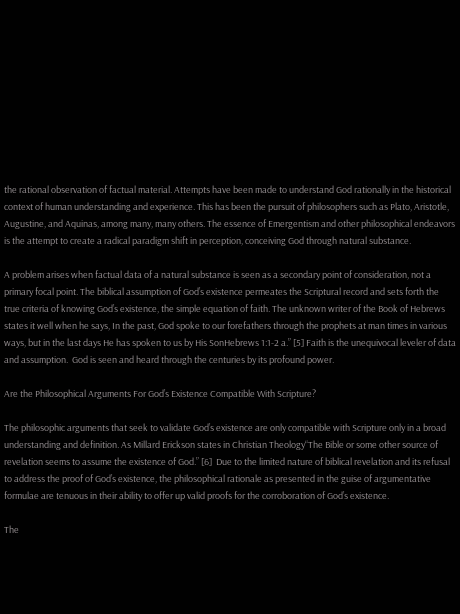the rational observation of factual material. Attempts have been made to understand God rationally in the historical context of human understanding and experience. This has been the pursuit of philosophers such as Plato, Aristotle, Augustine, and Aquinas, among many, many others. The essence of Emergentism and other philosophical endeavors is the attempt to create a radical paradigm shift in perception, conceiving God through natural substance.

A problem arises when factual data of a natural substance is seen as a secondary point of consideration, not a primary focal point. The biblical assumption of God’s existence permeates the Scriptural record and sets forth the true criteria of knowing God’s existence, the simple equation of faith. The unknown writer of the Book of Hebrews states it well when he says, In the past, God spoke to our forefathers through the prophets at man times in various ways, but in the last days He has spoken to us by His SonHebrews 1:1-2 a.” [5] Faith is the unequivocal leveler of data and assumption.  God is seen and heard through the centuries by its profound power.

Are the Philosophical Arguments For God’s Existence Compatible With Scripture?

The philosophic arguments that seek to validate God’s existence are only compatible with Scripture only in a broad understanding and definition. As Millard Erickson states in Christian Theology“The Bible or some other source of revelation seems to assume the existence of God.” [6]  Due to the limited nature of biblical revelation and its refusal to address the proof of God’s existence, the philosophical rationale as presented in the guise of argumentative formulae are tenuous in their ability to offer up valid proofs for the corroboration of God’s existence.

The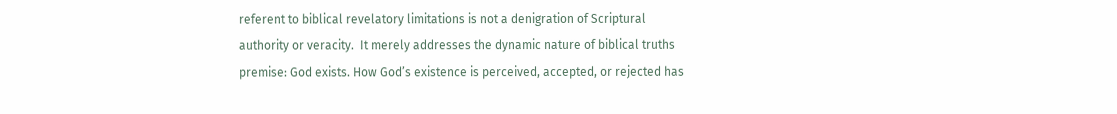referent to biblical revelatory limitations is not a denigration of Scriptural authority or veracity.  It merely addresses the dynamic nature of biblical truths premise: God exists. How God’s existence is perceived, accepted, or rejected has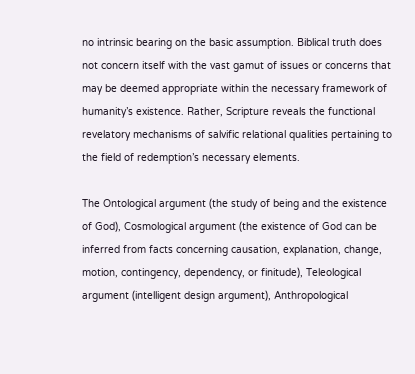no intrinsic bearing on the basic assumption. Biblical truth does not concern itself with the vast gamut of issues or concerns that may be deemed appropriate within the necessary framework of humanity’s existence. Rather, Scripture reveals the functional revelatory mechanisms of salvific relational qualities pertaining to the field of redemption’s necessary elements.

The Ontological argument (the study of being and the existence of God), Cosmological argument (the existence of God can be inferred from facts concerning causation, explanation, change, motion, contingency, dependency, or finitude), Teleological argument (intelligent design argument), Anthropological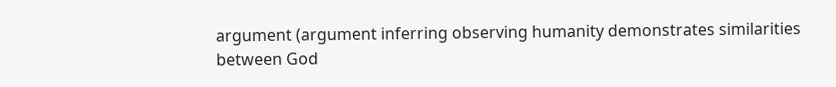argument (argument inferring observing humanity demonstrates similarities between God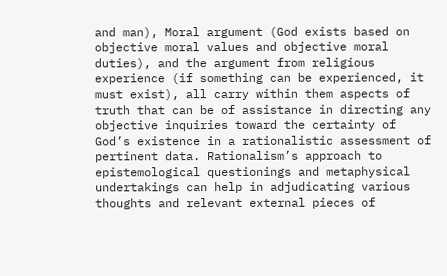and man), Moral argument (God exists based on objective moral values and objective moral duties), and the argument from religious experience (if something can be experienced, it must exist), all carry within them aspects of truth that can be of assistance in directing any objective inquiries toward the certainty of God’s existence in a rationalistic assessment of pertinent data. Rationalism’s approach to epistemological questionings and metaphysical undertakings can help in adjudicating various thoughts and relevant external pieces of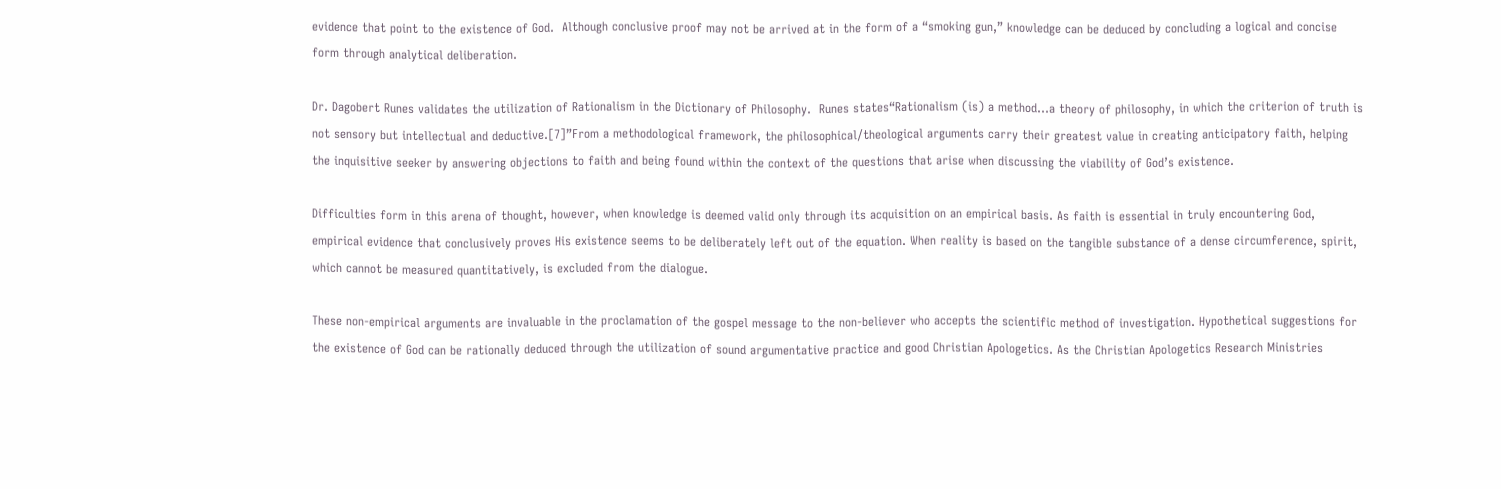evidence that point to the existence of God.  Although conclusive proof may not be arrived at in the form of a “smoking gun,” knowledge can be deduced by concluding a logical and concise form through analytical deliberation.

Dr. Dagobert Runes validates the utilization of Rationalism in the Dictionary of Philosophy.  Runes states“Rationalism (is) a method…a theory of philosophy, in which the criterion of truth is not sensory but intellectual and deductive.[7]”From a methodological framework, the philosophical/theological arguments carry their greatest value in creating anticipatory faith, helping the inquisitive seeker by answering objections to faith and being found within the context of the questions that arise when discussing the viability of God’s existence.

Difficulties form in this arena of thought, however, when knowledge is deemed valid only through its acquisition on an empirical basis. As faith is essential in truly encountering God, empirical evidence that conclusively proves His existence seems to be deliberately left out of the equation. When reality is based on the tangible substance of a dense circumference, spirit, which cannot be measured quantitatively, is excluded from the dialogue.

These non-empirical arguments are invaluable in the proclamation of the gospel message to the non-believer who accepts the scientific method of investigation. Hypothetical suggestions for the existence of God can be rationally deduced through the utilization of sound argumentative practice and good Christian Apologetics. As the Christian Apologetics Research Ministries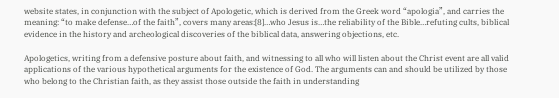website states, in conjunction with the subject of Apologetic, which is derived from the Greek word “apologia”, and carries the meaning: “to make defense…of the faith”, covers many areas:[8]…who Jesus is…the reliability of the Bible…refuting cults, biblical evidence in the history and archeological discoveries of the biblical data, answering objections, etc.

Apologetics, writing from a defensive posture about faith, and witnessing to all who will listen about the Christ event are all valid applications of the various hypothetical arguments for the existence of God. The arguments can and should be utilized by those who belong to the Christian faith, as they assist those outside the faith in understanding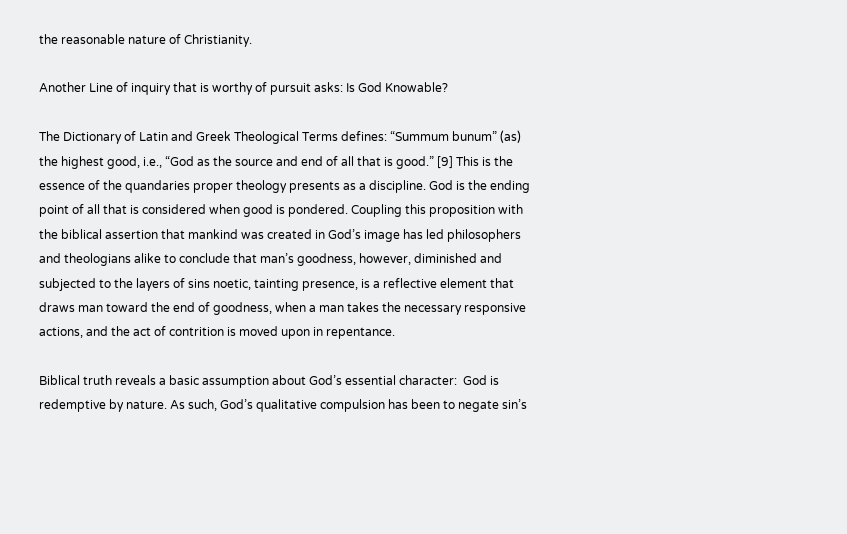the reasonable nature of Christianity.

Another Line of inquiry that is worthy of pursuit asks: Is God Knowable?

The Dictionary of Latin and Greek Theological Terms defines: “Summum bunum” (as) the highest good, i.e., “God as the source and end of all that is good.” [9] This is the essence of the quandaries proper theology presents as a discipline. God is the ending point of all that is considered when good is pondered. Coupling this proposition with the biblical assertion that mankind was created in God’s image has led philosophers and theologians alike to conclude that man’s goodness, however, diminished and subjected to the layers of sins noetic, tainting presence, is a reflective element that draws man toward the end of goodness, when a man takes the necessary responsive actions, and the act of contrition is moved upon in repentance.

Biblical truth reveals a basic assumption about God’s essential character:  God is redemptive by nature. As such, God’s qualitative compulsion has been to negate sin’s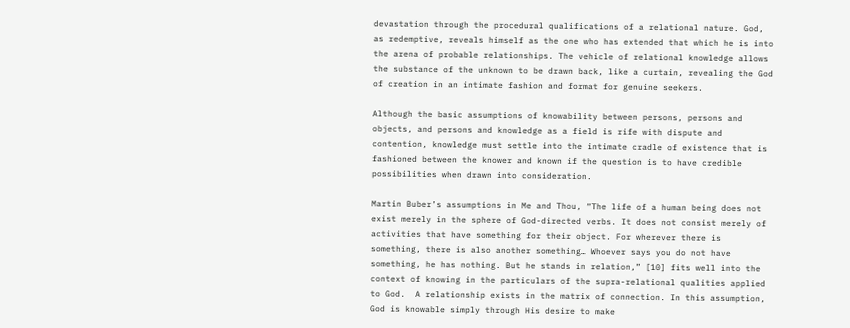devastation through the procedural qualifications of a relational nature. God, as redemptive, reveals himself as the one who has extended that which he is into the arena of probable relationships. The vehicle of relational knowledge allows the substance of the unknown to be drawn back, like a curtain, revealing the God of creation in an intimate fashion and format for genuine seekers.

Although the basic assumptions of knowability between persons, persons and objects, and persons and knowledge as a field is rife with dispute and contention, knowledge must settle into the intimate cradle of existence that is fashioned between the knower and known if the question is to have credible possibilities when drawn into consideration.

Martin Buber’s assumptions in Me and Thou, “The life of a human being does not exist merely in the sphere of God-directed verbs. It does not consist merely of activities that have something for their object. For wherever there is something, there is also another something… Whoever says you do not have something, he has nothing. But he stands in relation,” [10] fits well into the context of knowing in the particulars of the supra-relational qualities applied to God.  A relationship exists in the matrix of connection. In this assumption, God is knowable simply through His desire to make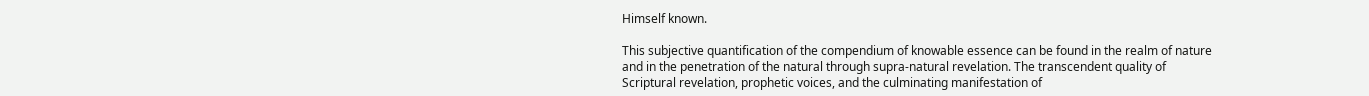Himself known.

This subjective quantification of the compendium of knowable essence can be found in the realm of nature and in the penetration of the natural through supra-natural revelation. The transcendent quality of Scriptural revelation, prophetic voices, and the culminating manifestation of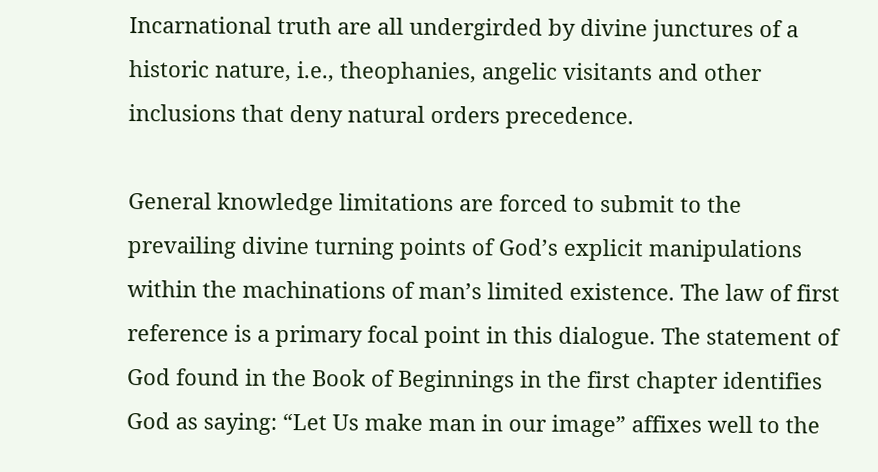Incarnational truth are all undergirded by divine junctures of a historic nature, i.e., theophanies, angelic visitants and other inclusions that deny natural orders precedence.

General knowledge limitations are forced to submit to the prevailing divine turning points of God’s explicit manipulations within the machinations of man’s limited existence. The law of first reference is a primary focal point in this dialogue. The statement of God found in the Book of Beginnings in the first chapter identifies God as saying: “Let Us make man in our image” affixes well to the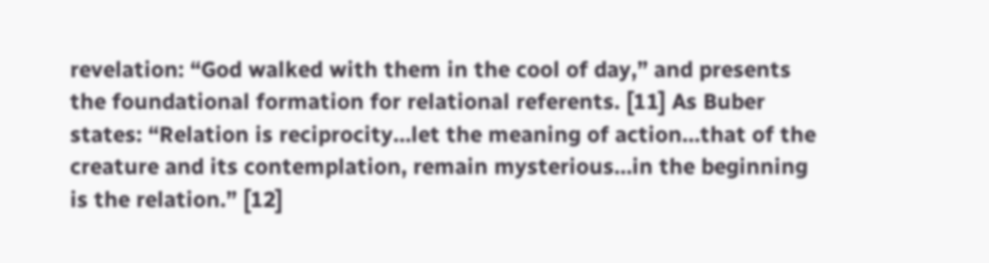revelation: “God walked with them in the cool of day,” and presents the foundational formation for relational referents. [11] As Buber states: “Relation is reciprocity…let the meaning of action…that of the creature and its contemplation, remain mysterious…in the beginning is the relation.” [12]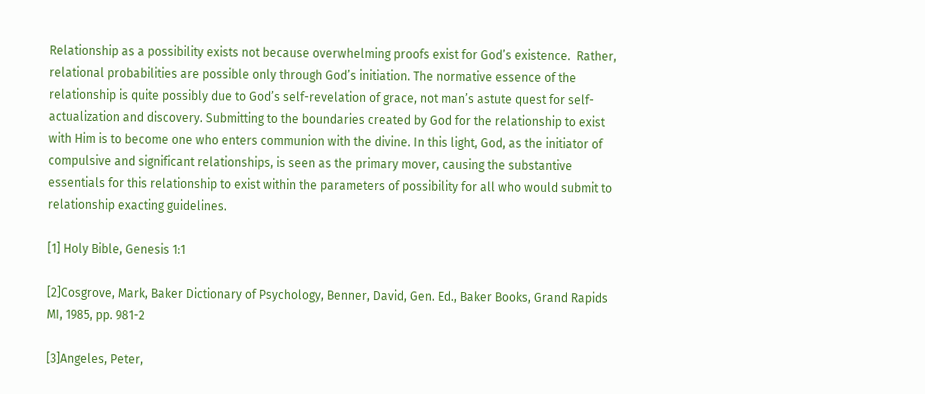Relationship as a possibility exists not because overwhelming proofs exist for God’s existence.  Rather, relational probabilities are possible only through God’s initiation. The normative essence of the relationship is quite possibly due to God’s self-revelation of grace, not man’s astute quest for self-actualization and discovery. Submitting to the boundaries created by God for the relationship to exist with Him is to become one who enters communion with the divine. In this light, God, as the initiator of compulsive and significant relationships, is seen as the primary mover, causing the substantive essentials for this relationship to exist within the parameters of possibility for all who would submit to relationship exacting guidelines.

[1] Holy Bible, Genesis 1:1

[2]Cosgrove, Mark, Baker Dictionary of Psychology, Benner, David, Gen. Ed., Baker Books, Grand Rapids MI, 1985, pp. 981-2

[3]Angeles, Peter,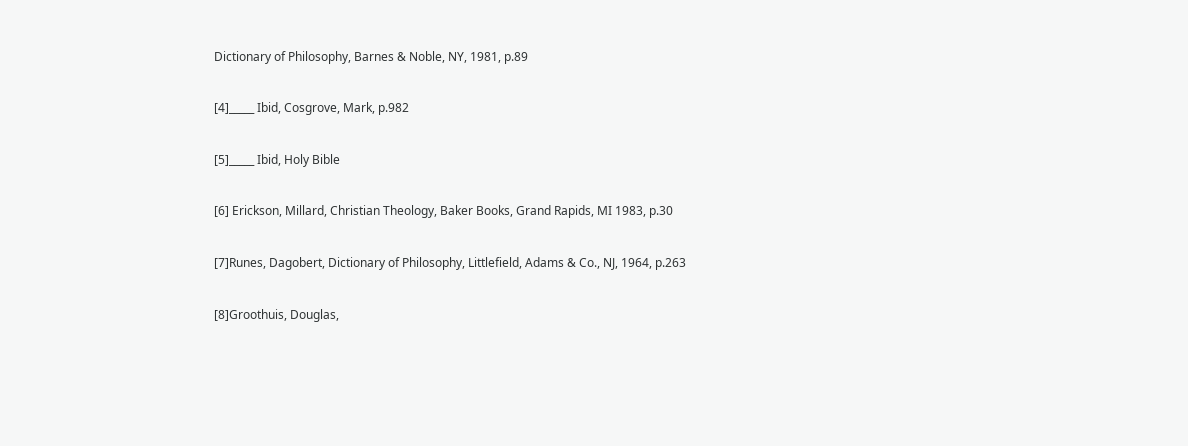Dictionary of Philosophy, Barnes & Noble, NY, 1981, p.89

[4]_____ Ibid, Cosgrove, Mark, p.982

[5]_____ Ibid, Holy Bible

[6] Erickson, Millard, Christian Theology, Baker Books, Grand Rapids, MI 1983, p.30

[7]Runes, Dagobert, Dictionary of Philosophy, Littlefield, Adams & Co., NJ, 1964, p.263

[8]Groothuis, Douglas,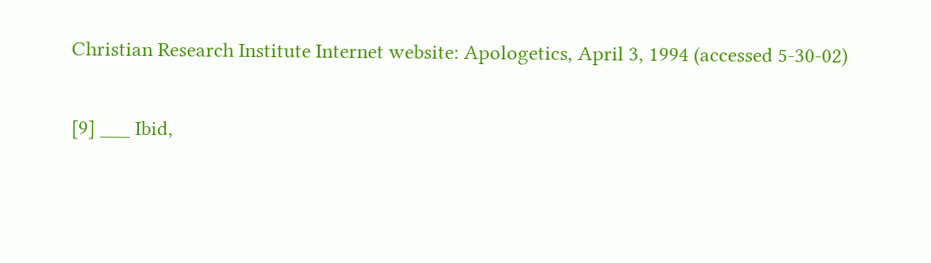Christian Research Institute Internet website: Apologetics, April 3, 1994 (accessed 5-30-02)

[9] ___ Ibid,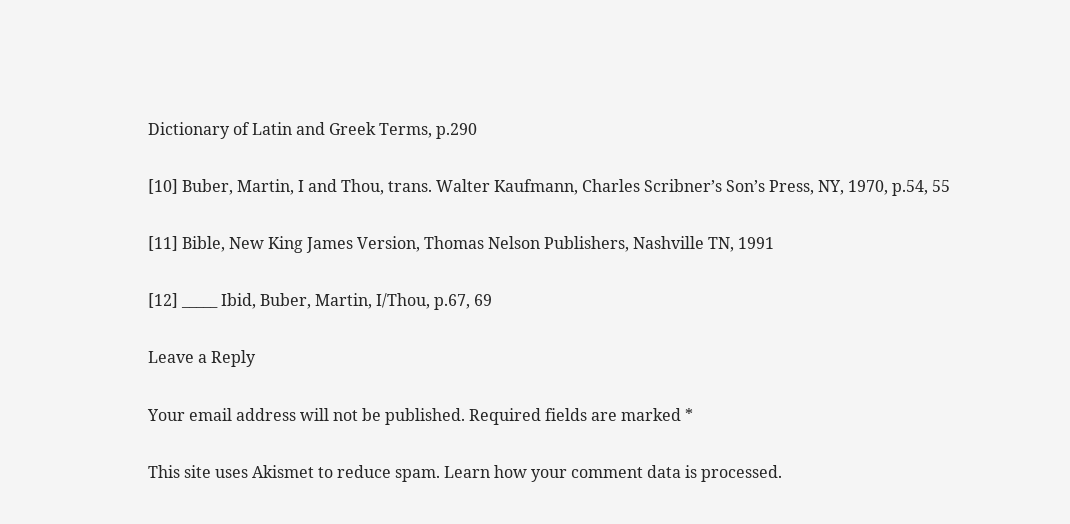Dictionary of Latin and Greek Terms, p.290

[10] Buber, Martin, I and Thou, trans. Walter Kaufmann, Charles Scribner’s Son’s Press, NY, 1970, p.54, 55

[11] Bible, New King James Version, Thomas Nelson Publishers, Nashville TN, 1991

[12] _____ Ibid, Buber, Martin, I/Thou, p.67, 69

Leave a Reply

Your email address will not be published. Required fields are marked *

This site uses Akismet to reduce spam. Learn how your comment data is processed.